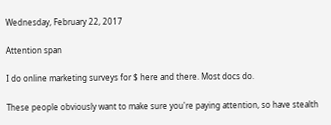Wednesday, February 22, 2017

Attention span

I do online marketing surveys for $ here and there. Most docs do.

These people obviously want to make sure you're paying attention, so have stealth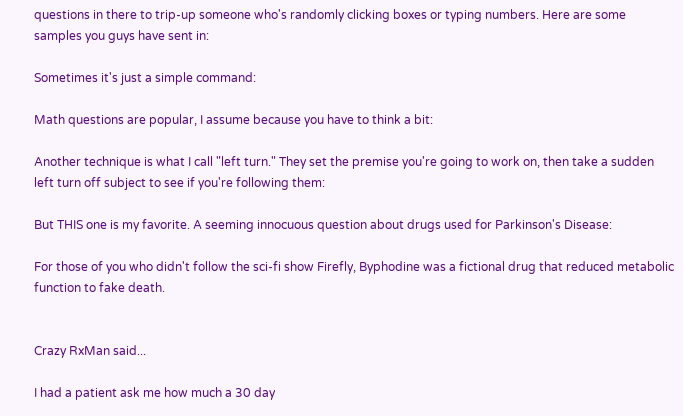questions in there to trip-up someone who's randomly clicking boxes or typing numbers. Here are some samples you guys have sent in:

Sometimes it's just a simple command:

Math questions are popular, I assume because you have to think a bit:

Another technique is what I call "left turn." They set the premise you're going to work on, then take a sudden left turn off subject to see if you're following them:

But THIS one is my favorite. A seeming innocuous question about drugs used for Parkinson's Disease:

For those of you who didn't follow the sci-fi show Firefly, Byphodine was a fictional drug that reduced metabolic function to fake death.


Crazy RxMan said...

I had a patient ask me how much a 30 day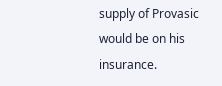supply of Provasic would be on his insurance.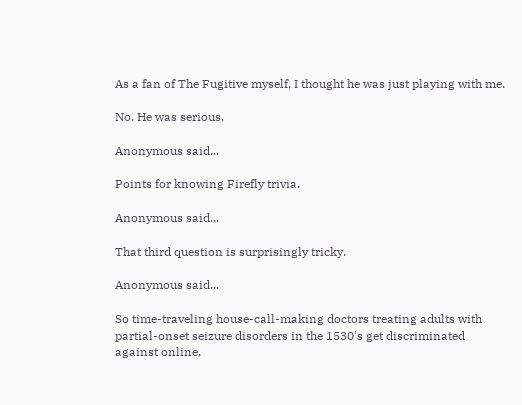As a fan of The Fugitive myself, I thought he was just playing with me.

No. He was serious.

Anonymous said...

Points for knowing Firefly trivia.

Anonymous said...

That third question is surprisingly tricky.

Anonymous said...

So time-traveling house-call-making doctors treating adults with partial-onset seizure disorders in the 1530's get discriminated against online,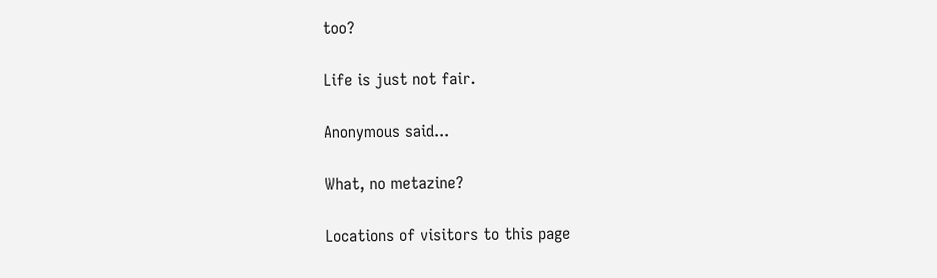too?

Life is just not fair.

Anonymous said...

What, no metazine?

Locations of visitors to this page